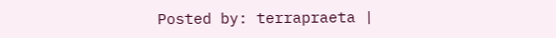Posted by: terrapraeta |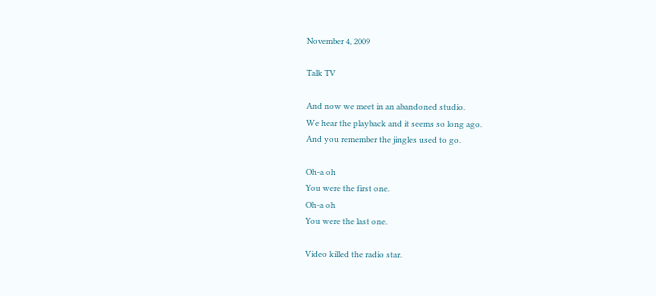November 4, 2009

Talk TV

And now we meet in an abandoned studio.
We hear the playback and it seems so long ago.
And you remember the jingles used to go.

Oh-a oh
You were the first one.
Oh-a oh
You were the last one.

Video killed the radio star.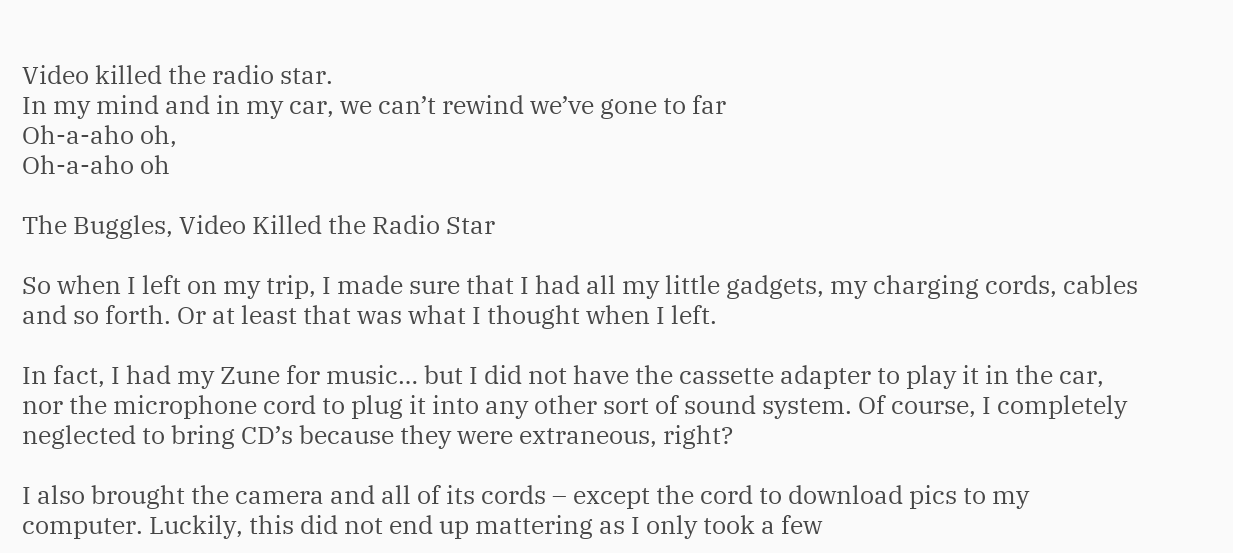Video killed the radio star.
In my mind and in my car, we can’t rewind we’ve gone to far
Oh-a-aho oh,
Oh-a-aho oh

The Buggles, Video Killed the Radio Star

So when I left on my trip, I made sure that I had all my little gadgets, my charging cords, cables and so forth. Or at least that was what I thought when I left.

In fact, I had my Zune for music… but I did not have the cassette adapter to play it in the car, nor the microphone cord to plug it into any other sort of sound system. Of course, I completely neglected to bring CD’s because they were extraneous, right?

I also brought the camera and all of its cords – except the cord to download pics to my computer. Luckily, this did not end up mattering as I only took a few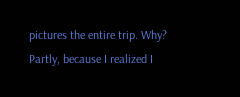pictures the entire trip. Why? Partly, because I realized I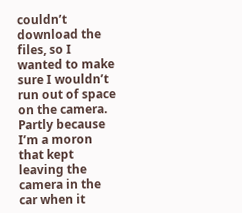couldn’t download the files, so I wanted to make sure I wouldn’t run out of space on the camera. Partly because I’m a moron that kept leaving the camera in the car when it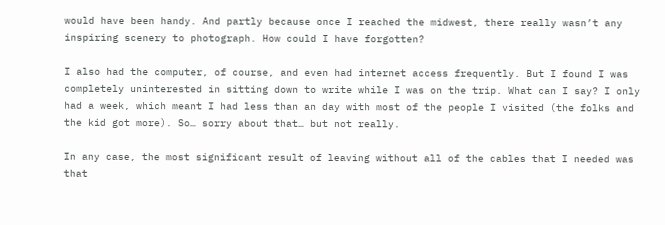would have been handy. And partly because once I reached the midwest, there really wasn’t any inspiring scenery to photograph. How could I have forgotten?

I also had the computer, of course, and even had internet access frequently. But I found I was completely uninterested in sitting down to write while I was on the trip. What can I say? I only had a week, which meant I had less than an day with most of the people I visited (the folks and the kid got more). So… sorry about that… but not really.

In any case, the most significant result of leaving without all of the cables that I needed was that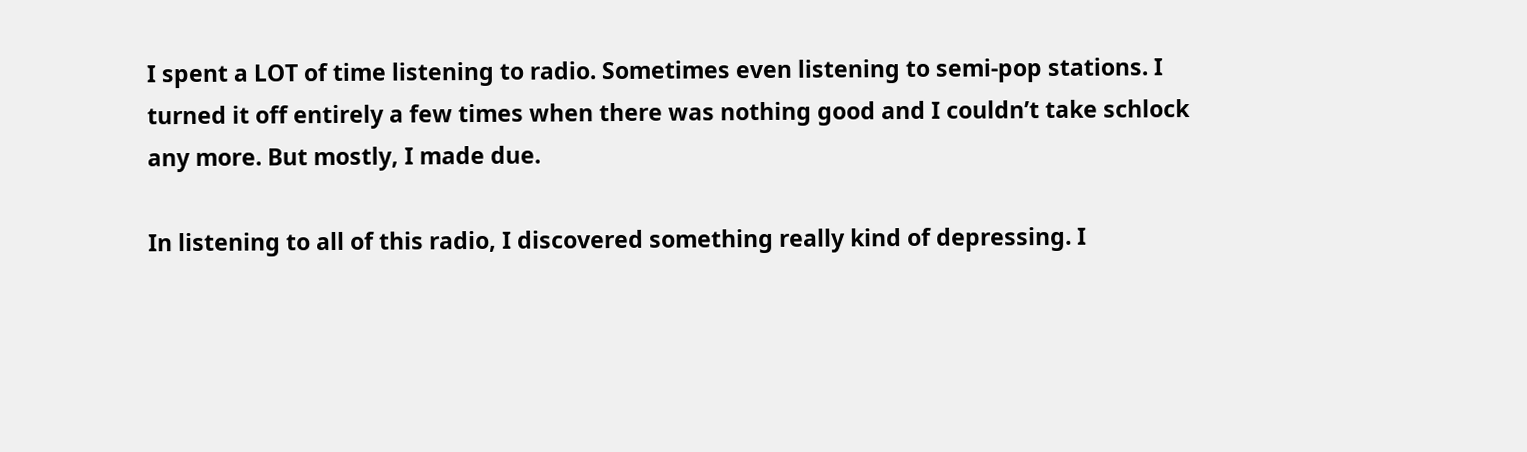I spent a LOT of time listening to radio. Sometimes even listening to semi-pop stations. I turned it off entirely a few times when there was nothing good and I couldn’t take schlock any more. But mostly, I made due.

In listening to all of this radio, I discovered something really kind of depressing. I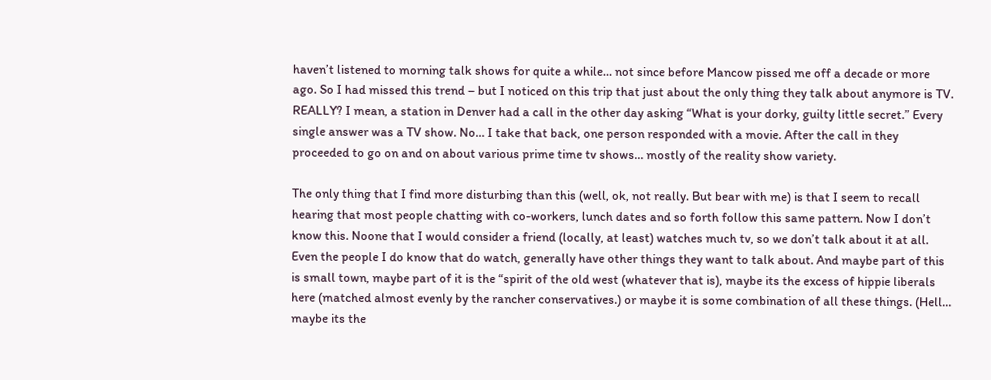haven’t listened to morning talk shows for quite a while… not since before Mancow pissed me off a decade or more ago. So I had missed this trend – but I noticed on this trip that just about the only thing they talk about anymore is TV. REALLY? I mean, a station in Denver had a call in the other day asking “What is your dorky, guilty little secret.” Every single answer was a TV show. No… I take that back, one person responded with a movie. After the call in they proceeded to go on and on about various prime time tv shows… mostly of the reality show variety.

The only thing that I find more disturbing than this (well, ok, not really. But bear with me) is that I seem to recall hearing that most people chatting with co-workers, lunch dates and so forth follow this same pattern. Now I don’t know this. Noone that I would consider a friend (locally, at least) watches much tv, so we don’t talk about it at all. Even the people I do know that do watch, generally have other things they want to talk about. And maybe part of this is small town, maybe part of it is the “spirit of the old west (whatever that is), maybe its the excess of hippie liberals here (matched almost evenly by the rancher conservatives.) or maybe it is some combination of all these things. (Hell… maybe its the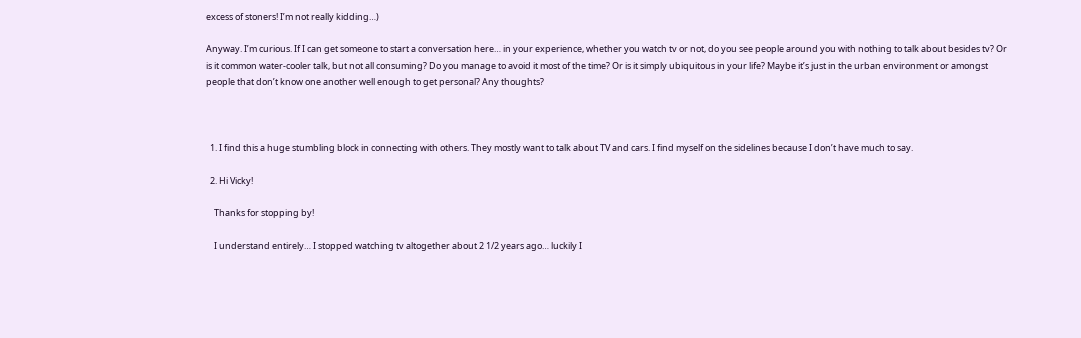excess of stoners! I’m not really kidding…)

Anyway. I’m curious. If I can get someone to start a conversation here… in your experience, whether you watch tv or not, do you see people around you with nothing to talk about besides tv? Or is it common water-cooler talk, but not all consuming? Do you manage to avoid it most of the time? Or is it simply ubiquitous in your life? Maybe it’s just in the urban environment or amongst people that don’t know one another well enough to get personal? Any thoughts?



  1. I find this a huge stumbling block in connecting with others. They mostly want to talk about TV and cars. I find myself on the sidelines because I don’t have much to say.

  2. Hi Vicky!

    Thanks for stopping by!

    I understand entirely… I stopped watching tv altogether about 2 1/2 years ago… luckily I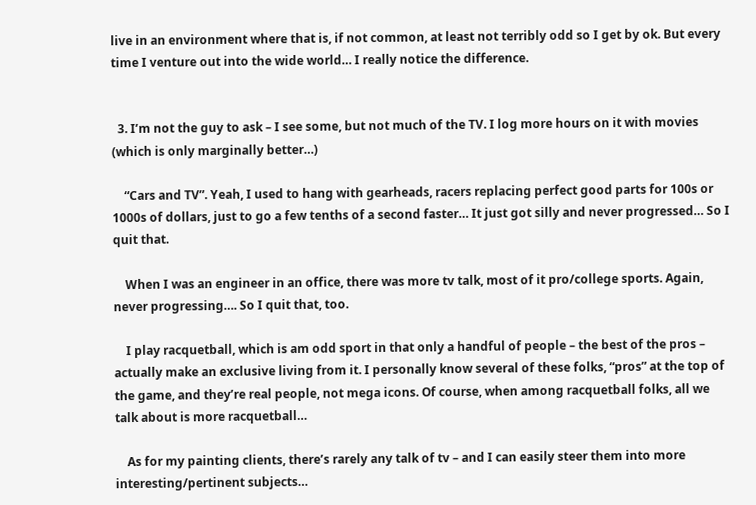live in an environment where that is, if not common, at least not terribly odd so I get by ok. But every time I venture out into the wide world… I really notice the difference.


  3. I’m not the guy to ask – I see some, but not much of the TV. I log more hours on it with movies (which is only marginally better…)

    “Cars and TV”. Yeah, I used to hang with gearheads, racers replacing perfect good parts for 100s or 1000s of dollars, just to go a few tenths of a second faster… It just got silly and never progressed… So I quit that.

    When I was an engineer in an office, there was more tv talk, most of it pro/college sports. Again, never progressing…. So I quit that, too.

    I play racquetball, which is am odd sport in that only a handful of people – the best of the pros – actually make an exclusive living from it. I personally know several of these folks, “pros” at the top of the game, and they’re real people, not mega icons. Of course, when among racquetball folks, all we talk about is more racquetball…

    As for my painting clients, there’s rarely any talk of tv – and I can easily steer them into more interesting/pertinent subjects…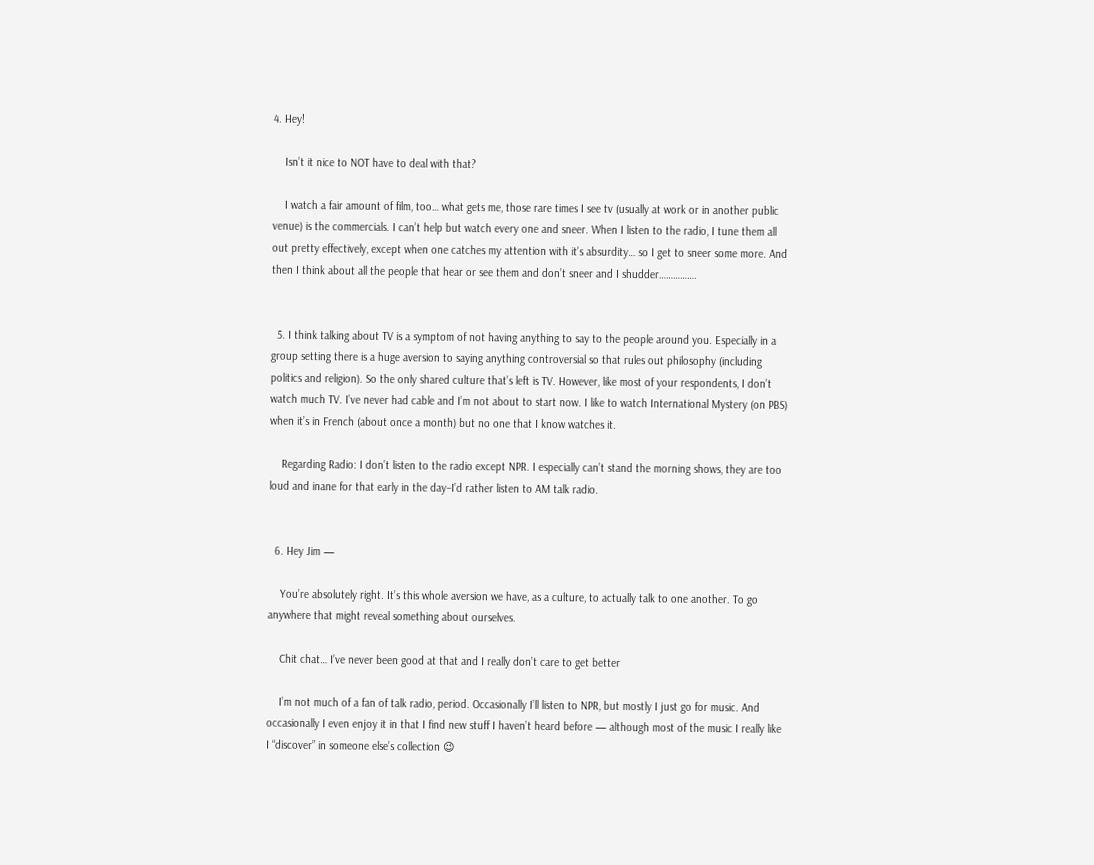4. Hey!

    Isn’t it nice to NOT have to deal with that?

    I watch a fair amount of film, too… what gets me, those rare times I see tv (usually at work or in another public venue) is the commercials. I can’t help but watch every one and sneer. When I listen to the radio, I tune them all out pretty effectively, except when one catches my attention with it’s absurdity… so I get to sneer some more. And then I think about all the people that hear or see them and don’t sneer and I shudder…………….


  5. I think talking about TV is a symptom of not having anything to say to the people around you. Especially in a group setting there is a huge aversion to saying anything controversial so that rules out philosophy (including politics and religion). So the only shared culture that’s left is TV. However, like most of your respondents, I don’t watch much TV. I’ve never had cable and I’m not about to start now. I like to watch International Mystery (on PBS) when it’s in French (about once a month) but no one that I know watches it.

    Regarding Radio: I don’t listen to the radio except NPR. I especially can’t stand the morning shows, they are too loud and inane for that early in the day–I’d rather listen to AM talk radio.


  6. Hey Jim —

    You’re absolutely right. It’s this whole aversion we have, as a culture, to actually talk to one another. To go anywhere that might reveal something about ourselves.

    Chit chat… I’ve never been good at that and I really don’t care to get better

    I’m not much of a fan of talk radio, period. Occasionally I’ll listen to NPR, but mostly I just go for music. And occasionally I even enjoy it in that I find new stuff I haven’t heard before — although most of the music I really like I “discover” in someone else’s collection 😉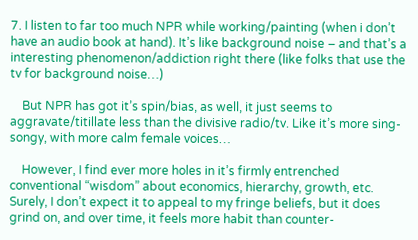7. I listen to far too much NPR while working/painting (when i don’t have an audio book at hand). It’s like background noise – and that’s a interesting phenomenon/addiction right there (like folks that use the tv for background noise…)

    But NPR has got it’s spin/bias, as well, it just seems to aggravate/titillate less than the divisive radio/tv. Like it’s more sing-songy, with more calm female voices…

    However, I find ever more holes in it’s firmly entrenched conventional “wisdom” about economics, hierarchy, growth, etc. Surely, I don’t expect it to appeal to my fringe beliefs, but it does grind on, and over time, it feels more habit than counter-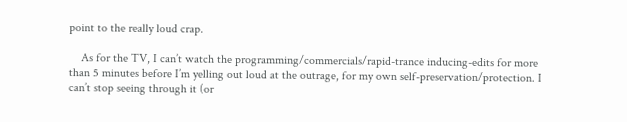point to the really loud crap.

    As for the TV, I can’t watch the programming/commercials/rapid-trance inducing-edits for more than 5 minutes before I’m yelling out loud at the outrage, for my own self-preservation/protection. I can’t stop seeing through it (or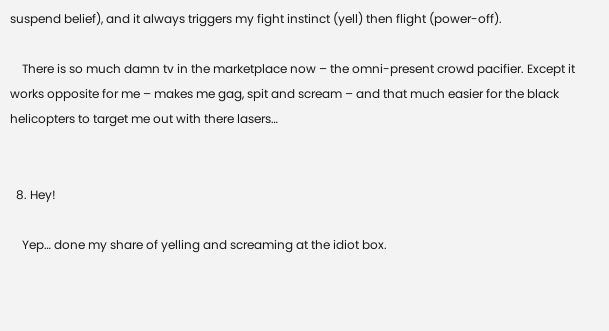suspend belief), and it always triggers my fight instinct (yell) then flight (power-off).

    There is so much damn tv in the marketplace now – the omni-present crowd pacifier. Except it works opposite for me – makes me gag, spit and scream – and that much easier for the black helicopters to target me out with there lasers…


  8. Hey!

    Yep… done my share of yelling and screaming at the idiot box.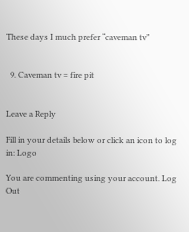These days I much prefer “caveman tv”


  9. Caveman tv = fire pit


Leave a Reply

Fill in your details below or click an icon to log in: Logo

You are commenting using your account. Log Out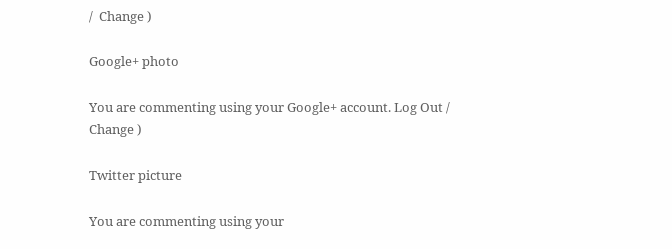/  Change )

Google+ photo

You are commenting using your Google+ account. Log Out /  Change )

Twitter picture

You are commenting using your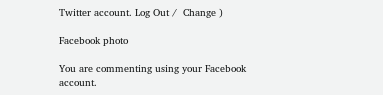Twitter account. Log Out /  Change )

Facebook photo

You are commenting using your Facebook account.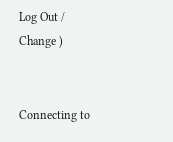Log Out /  Change )


Connecting to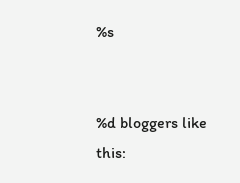%s


%d bloggers like this: